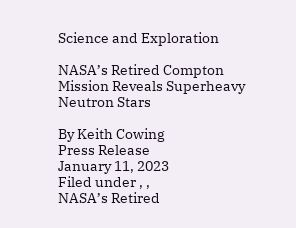Science and Exploration

NASA’s Retired Compton Mission Reveals Superheavy Neutron Stars

By Keith Cowing
Press Release
January 11, 2023
Filed under , ,
NASA’s Retired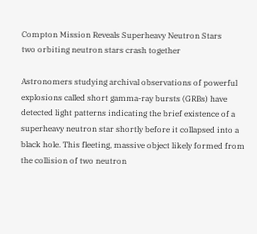Compton Mission Reveals Superheavy Neutron Stars
two orbiting neutron stars crash together

Astronomers studying archival observations of powerful explosions called short gamma-ray bursts (GRBs) have detected light patterns indicating the brief existence of a superheavy neutron star shortly before it collapsed into a black hole. This fleeting, massive object likely formed from the collision of two neutron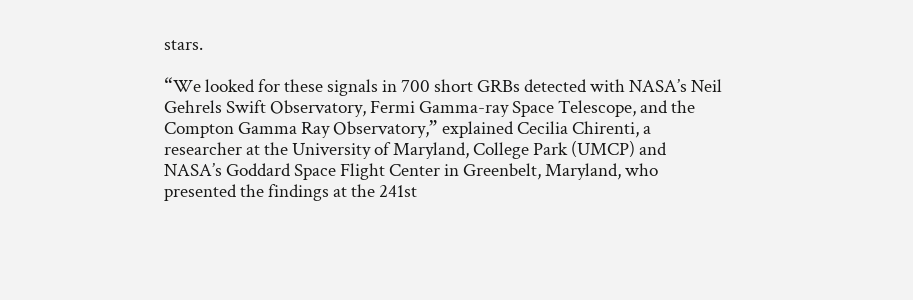stars.

“We looked for these signals in 700 short GRBs detected with NASA’s Neil Gehrels Swift Observatory, Fermi Gamma-ray Space Telescope, and the Compton Gamma Ray Observatory,” explained Cecilia Chirenti, a researcher at the University of Maryland, College Park (UMCP) and NASA’s Goddard Space Flight Center in Greenbelt, Maryland, who presented the findings at the 241st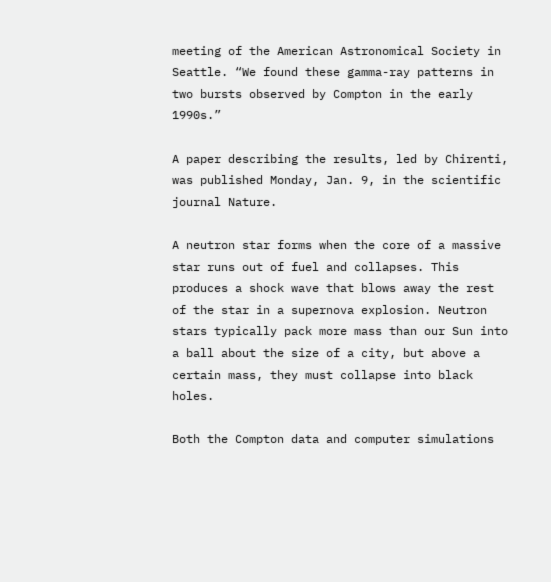meeting of the American Astronomical Society in Seattle. “We found these gamma-ray patterns in two bursts observed by Compton in the early 1990s.”

A paper describing the results, led by Chirenti, was published Monday, Jan. 9, in the scientific journal Nature.

A neutron star forms when the core of a massive star runs out of fuel and collapses. This produces a shock wave that blows away the rest of the star in a supernova explosion. Neutron stars typically pack more mass than our Sun into a ball about the size of a city, but above a certain mass, they must collapse into black holes.

Both the Compton data and computer simulations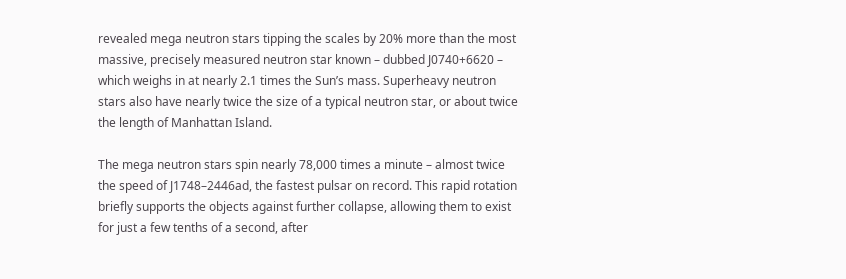revealed mega neutron stars tipping the scales by 20% more than the most massive, precisely measured neutron star known – dubbed J0740+6620 – which weighs in at nearly 2.1 times the Sun’s mass. Superheavy neutron stars also have nearly twice the size of a typical neutron star, or about twice the length of Manhattan Island.

The mega neutron stars spin nearly 78,000 times a minute – almost twice the speed of J1748–2446ad, the fastest pulsar on record. This rapid rotation briefly supports the objects against further collapse, allowing them to exist for just a few tenths of a second, after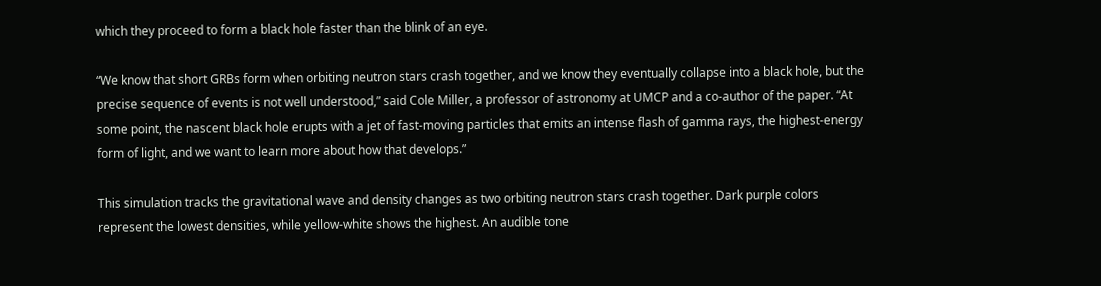which they proceed to form a black hole faster than the blink of an eye.

“We know that short GRBs form when orbiting neutron stars crash together, and we know they eventually collapse into a black hole, but the precise sequence of events is not well understood,” said Cole Miller, a professor of astronomy at UMCP and a co-author of the paper. “At some point, the nascent black hole erupts with a jet of fast-moving particles that emits an intense flash of gamma rays, the highest-energy form of light, and we want to learn more about how that develops.”

This simulation tracks the gravitational wave and density changes as two orbiting neutron stars crash together. Dark purple colors represent the lowest densities, while yellow-white shows the highest. An audible tone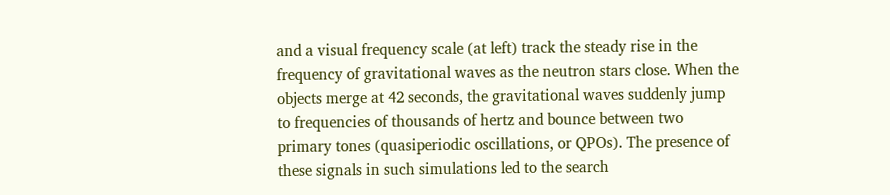and a visual frequency scale (at left) track the steady rise in the frequency of gravitational waves as the neutron stars close. When the objects merge at 42 seconds, the gravitational waves suddenly jump to frequencies of thousands of hertz and bounce between two primary tones (quasiperiodic oscillations, or QPOs). The presence of these signals in such simulations led to the search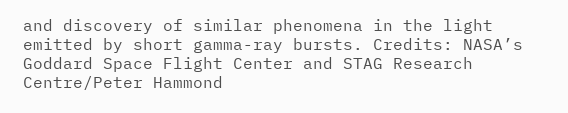and discovery of similar phenomena in the light emitted by short gamma-ray bursts. Credits: NASA’s Goddard Space Flight Center and STAG Research Centre/Peter Hammond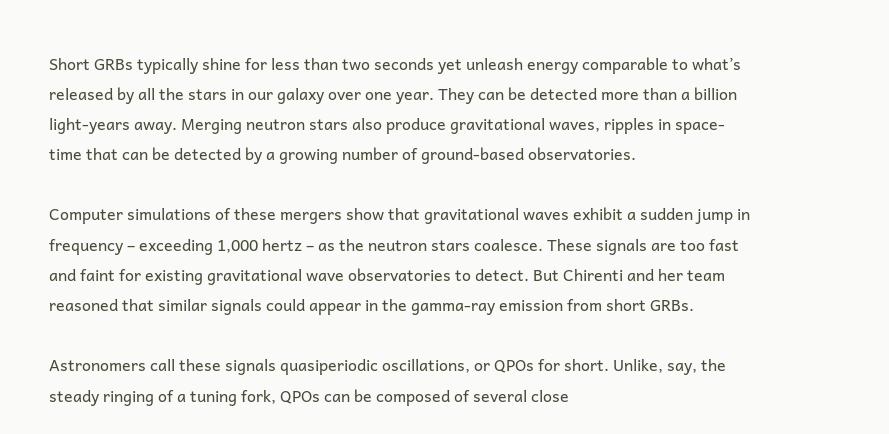Short GRBs typically shine for less than two seconds yet unleash energy comparable to what’s released by all the stars in our galaxy over one year. They can be detected more than a billion light-years away. Merging neutron stars also produce gravitational waves, ripples in space-time that can be detected by a growing number of ground-based observatories.

Computer simulations of these mergers show that gravitational waves exhibit a sudden jump in frequency – exceeding 1,000 hertz – as the neutron stars coalesce. These signals are too fast and faint for existing gravitational wave observatories to detect. But Chirenti and her team reasoned that similar signals could appear in the gamma-ray emission from short GRBs.

Astronomers call these signals quasiperiodic oscillations, or QPOs for short. Unlike, say, the steady ringing of a tuning fork, QPOs can be composed of several close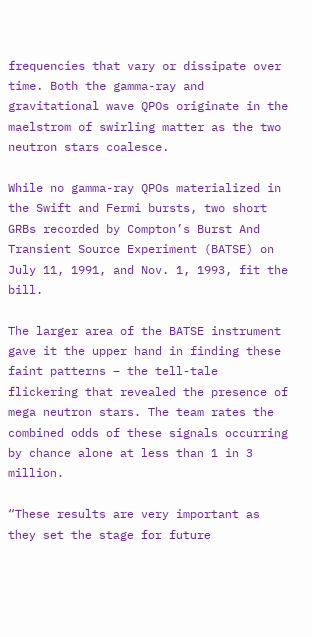frequencies that vary or dissipate over time. Both the gamma-ray and gravitational wave QPOs originate in the maelstrom of swirling matter as the two neutron stars coalesce.

While no gamma-ray QPOs materialized in the Swift and Fermi bursts, two short GRBs recorded by Compton’s Burst And Transient Source Experiment (BATSE) on July 11, 1991, and Nov. 1, 1993, fit the bill.

The larger area of the BATSE instrument gave it the upper hand in finding these faint patterns – the tell-tale flickering that revealed the presence of mega neutron stars. The team rates the combined odds of these signals occurring by chance alone at less than 1 in 3 million.

“These results are very important as they set the stage for future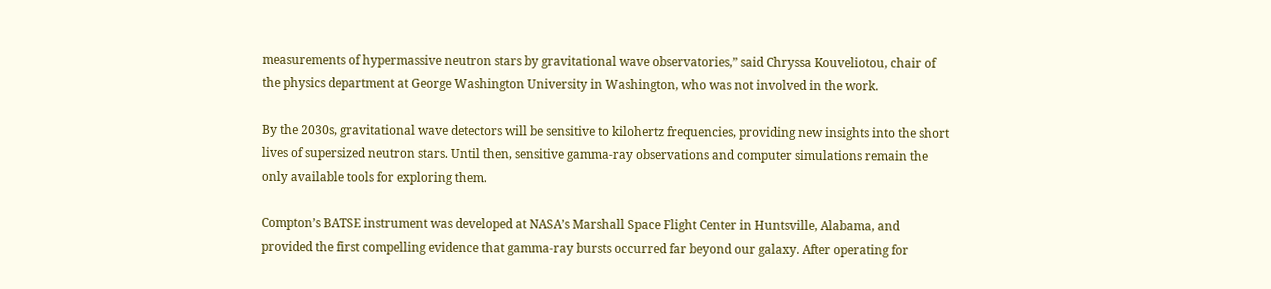measurements of hypermassive neutron stars by gravitational wave observatories,” said Chryssa Kouveliotou, chair of the physics department at George Washington University in Washington, who was not involved in the work.

By the 2030s, gravitational wave detectors will be sensitive to kilohertz frequencies, providing new insights into the short lives of supersized neutron stars. Until then, sensitive gamma-ray observations and computer simulations remain the only available tools for exploring them.

Compton’s BATSE instrument was developed at NASA’s Marshall Space Flight Center in Huntsville, Alabama, and provided the first compelling evidence that gamma-ray bursts occurred far beyond our galaxy. After operating for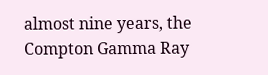almost nine years, the Compton Gamma Ray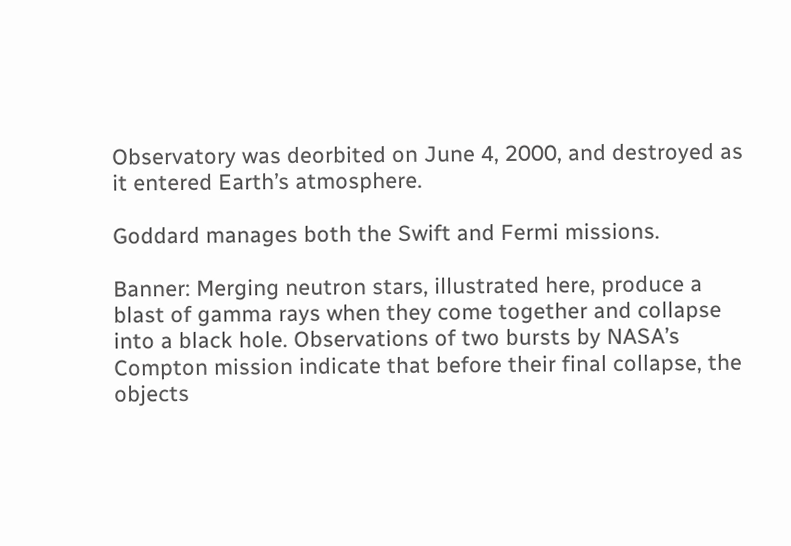Observatory was deorbited on June 4, 2000, and destroyed as it entered Earth’s atmosphere.

Goddard manages both the Swift and Fermi missions.

Banner: Merging neutron stars, illustrated here, produce a blast of gamma rays when they come together and collapse into a black hole. Observations of two bursts by NASA’s Compton mission indicate that before their final collapse, the objects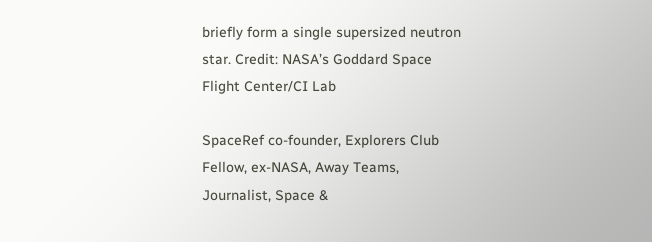briefly form a single supersized neutron star. Credit: NASA’s Goddard Space Flight Center/CI Lab

SpaceRef co-founder, Explorers Club Fellow, ex-NASA, Away Teams, Journalist, Space &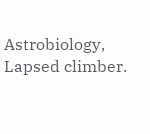Astrobiology, Lapsed climber.